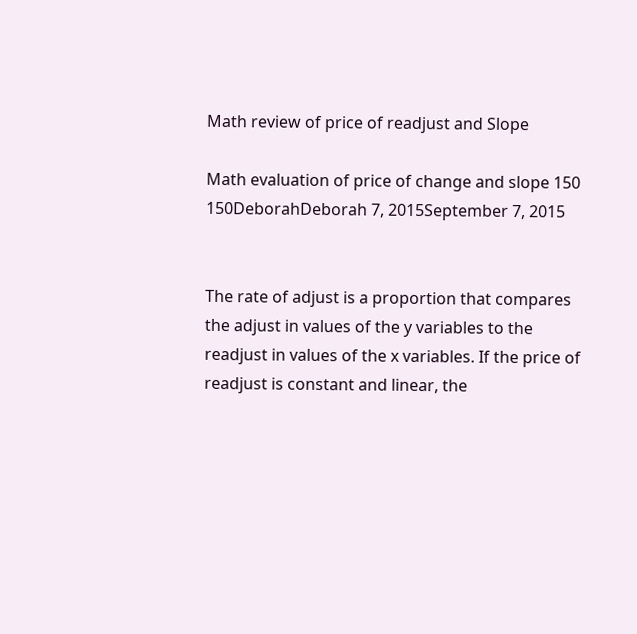Math review of price of readjust and Slope

Math evaluation of price of change and slope 150 150DeborahDeborah 7, 2015September 7, 2015


The rate of adjust is a proportion that compares the adjust in values of the y variables to the readjust in values of the x variables. If the price of readjust is constant and linear, the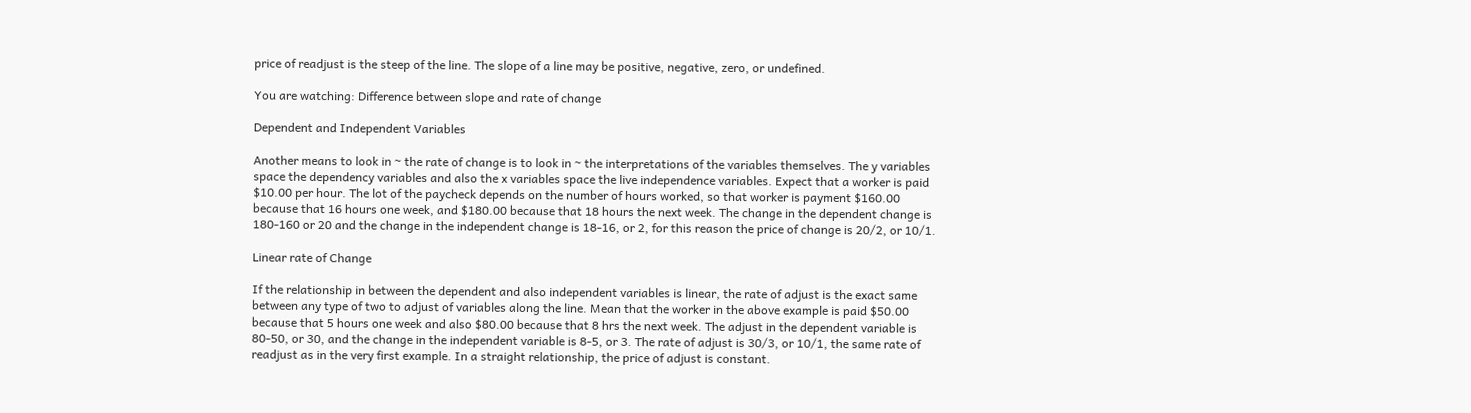price of readjust is the steep of the line. The slope of a line may be positive, negative, zero, or undefined.

You are watching: Difference between slope and rate of change

Dependent and Independent Variables

Another means to look in ~ the rate of change is to look in ~ the interpretations of the variables themselves. The y variables space the dependency variables and also the x variables space the live independence variables. Expect that a worker is paid $10.00 per hour. The lot of the paycheck depends on the number of hours worked, so that worker is payment $160.00 because that 16 hours one week, and $180.00 because that 18 hours the next week. The change in the dependent change is 180-160 or 20 and the change in the independent change is 18-16, or 2, for this reason the price of change is 20/2, or 10/1.

Linear rate of Change

If the relationship in between the dependent and also independent variables is linear, the rate of adjust is the exact same between any type of two to adjust of variables along the line. Mean that the worker in the above example is paid $50.00 because that 5 hours one week and also $80.00 because that 8 hrs the next week. The adjust in the dependent variable is 80-50, or 30, and the change in the independent variable is 8-5, or 3. The rate of adjust is 30/3, or 10/1, the same rate of readjust as in the very first example. In a straight relationship, the price of adjust is constant.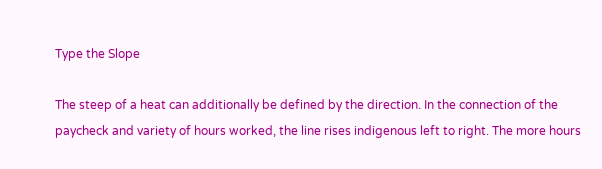Type the Slope

The steep of a heat can additionally be defined by the direction. In the connection of the paycheck and variety of hours worked, the line rises indigenous left to right. The more hours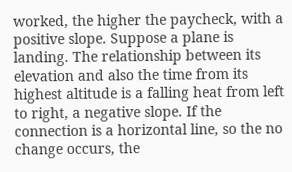worked, the higher the paycheck, with a positive slope. Suppose a plane is landing. The relationship between its elevation and also the time from its highest altitude is a falling heat from left to right, a negative slope. If the connection is a horizontal line, so the no change occurs, the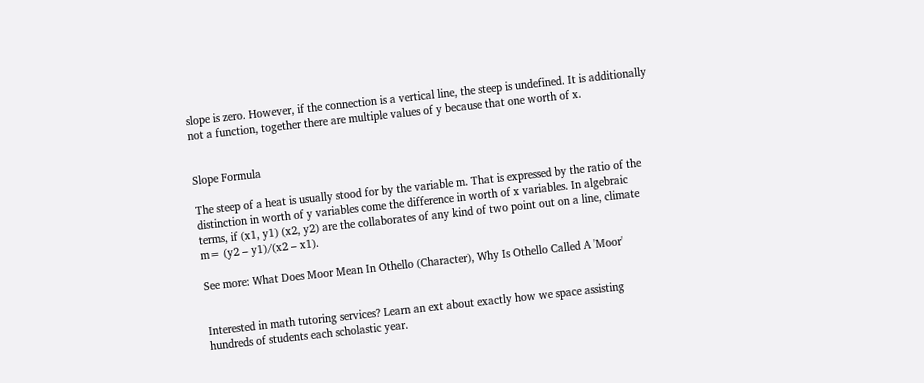slope is zero. However, if the connection is a vertical line, the steep is undefined. It is additionally not a function, together there are multiple values of y because that one worth of x.


Slope Formula

The steep of a heat is usually stood for by the variable m. That is expressed by the ratio of the distinction in worth of y variables come the difference in worth of x variables. In algebraic terms, if (x1, y1) (x2, y2) are the collaborates of any kind of two point out on a line, climate m= (y2 – y1)/(x2 – x1).

See more: What Does Moor Mean In Othello (Character), Why Is Othello Called A 'Moor'


Interested in math tutoring services? Learn an ext about exactly how we space assisting hundreds of students each scholastic year.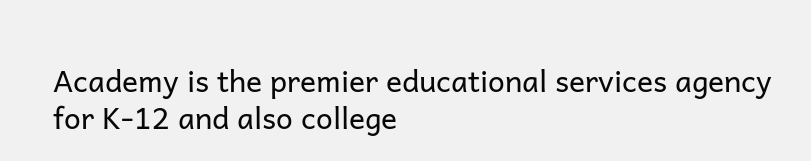Academy is the premier educational services agency for K-12 and also college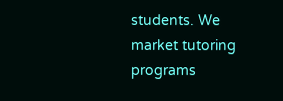students. We market tutoring programs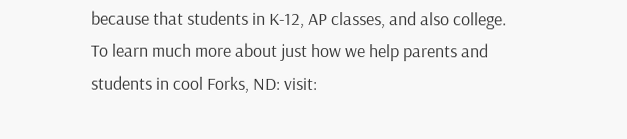because that students in K-12, AP classes, and also college. To learn much more about just how we help parents and students in cool Forks, ND: visit: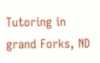Tutoring in grand Forks, ND